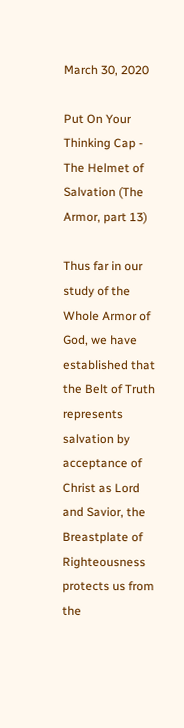March 30, 2020

Put On Your Thinking Cap - The Helmet of Salvation (The Armor, part 13)

Thus far in our study of the Whole Armor of God, we have established that the Belt of Truth represents salvation by acceptance of Christ as Lord and Savior, the Breastplate of Righteousness protects us from the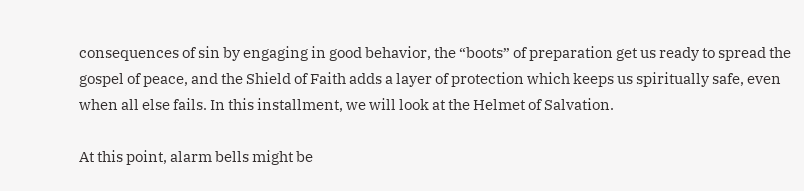consequences of sin by engaging in good behavior, the “boots” of preparation get us ready to spread the gospel of peace, and the Shield of Faith adds a layer of protection which keeps us spiritually safe, even when all else fails. In this installment, we will look at the Helmet of Salvation.

At this point, alarm bells might be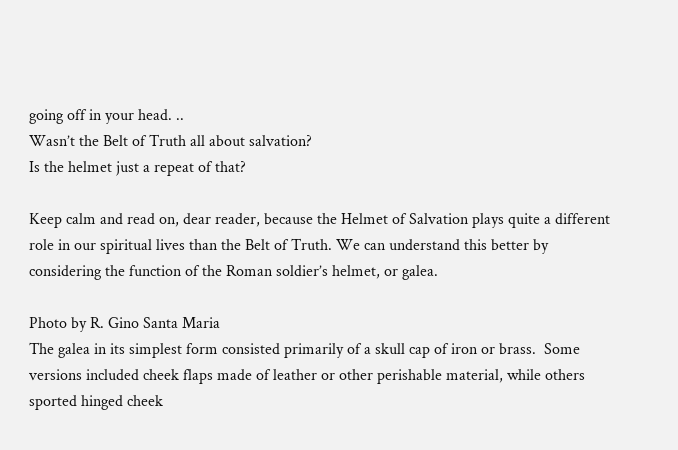going off in your head. ..
Wasn’t the Belt of Truth all about salvation?
Is the helmet just a repeat of that?

Keep calm and read on, dear reader, because the Helmet of Salvation plays quite a different role in our spiritual lives than the Belt of Truth. We can understand this better by considering the function of the Roman soldier’s helmet, or galea.

Photo by R. Gino Santa Maria
The galea in its simplest form consisted primarily of a skull cap of iron or brass.  Some versions included cheek flaps made of leather or other perishable material, while others sported hinged cheek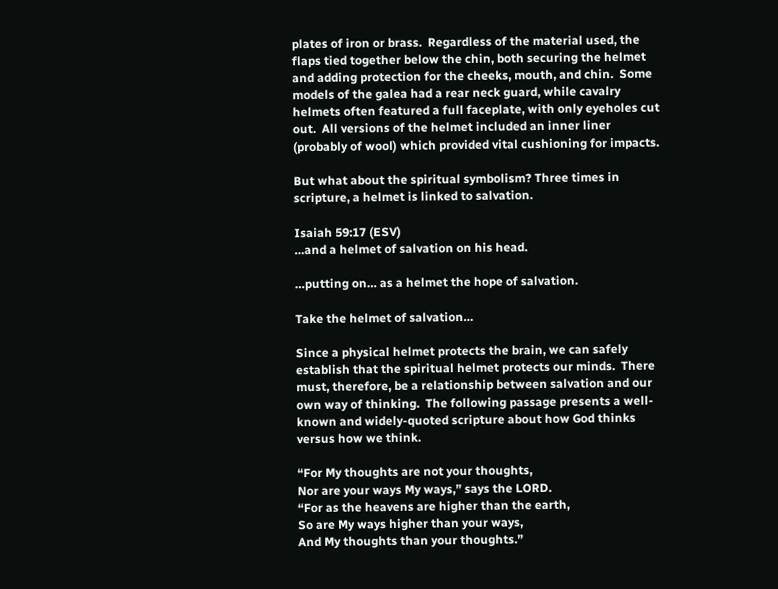plates of iron or brass.  Regardless of the material used, the flaps tied together below the chin, both securing the helmet and adding protection for the cheeks, mouth, and chin.  Some models of the galea had a rear neck guard, while cavalry helmets often featured a full faceplate, with only eyeholes cut out.  All versions of the helmet included an inner liner (probably of wool) which provided vital cushioning for impacts.

But what about the spiritual symbolism? Three times in scripture, a helmet is linked to salvation.

Isaiah 59:17 (ESV)
…and a helmet of salvation on his head.

…putting on… as a helmet the hope of salvation.

Take the helmet of salvation…

Since a physical helmet protects the brain, we can safely establish that the spiritual helmet protects our minds.  There must, therefore, be a relationship between salvation and our own way of thinking.  The following passage presents a well-known and widely-quoted scripture about how God thinks versus how we think.

“For My thoughts are not your thoughts,
Nor are your ways My ways,” says the LORD.
“For as the heavens are higher than the earth,
So are My ways higher than your ways,
And My thoughts than your thoughts.”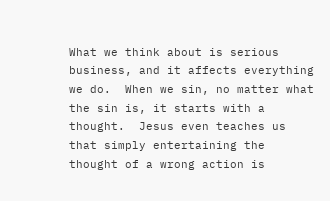What we think about is serious business, and it affects everything we do.  When we sin, no matter what the sin is, it starts with a thought.  Jesus even teaches us that simply entertaining the thought of a wrong action is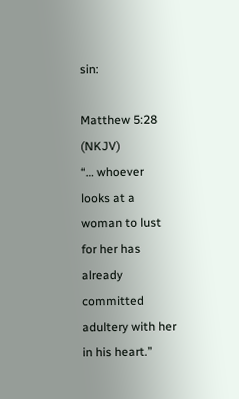sin:

Matthew 5:28 (NKJV)
“… whoever looks at a woman to lust for her has already committed adultery with her in his heart.”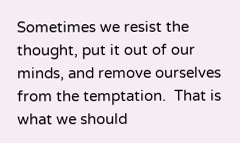Sometimes we resist the thought, put it out of our minds, and remove ourselves from the temptation.  That is what we should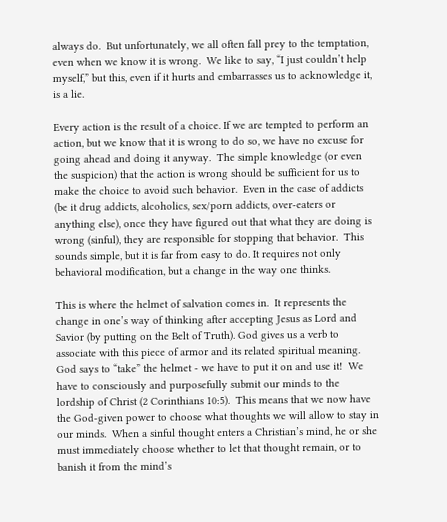always do.  But unfortunately, we all often fall prey to the temptation, even when we know it is wrong.  We like to say, “I just couldn’t help myself,” but this, even if it hurts and embarrasses us to acknowledge it, is a lie.

Every action is the result of a choice. If we are tempted to perform an action, but we know that it is wrong to do so, we have no excuse for going ahead and doing it anyway.  The simple knowledge (or even the suspicion) that the action is wrong should be sufficient for us to make the choice to avoid such behavior.  Even in the case of addicts (be it drug addicts, alcoholics, sex/porn addicts, over-eaters or anything else), once they have figured out that what they are doing is wrong (sinful), they are responsible for stopping that behavior.  This sounds simple, but it is far from easy to do. It requires not only behavioral modification, but a change in the way one thinks.

This is where the helmet of salvation comes in.  It represents the change in one’s way of thinking after accepting Jesus as Lord and Savior (by putting on the Belt of Truth). God gives us a verb to associate with this piece of armor and its related spiritual meaning.  God says to “take” the helmet - we have to put it on and use it!  We have to consciously and purposefully submit our minds to the lordship of Christ (2 Corinthians 10:5).  This means that we now have the God-given power to choose what thoughts we will allow to stay in our minds.  When a sinful thought enters a Christian’s mind, he or she must immediately choose whether to let that thought remain, or to banish it from the mind’s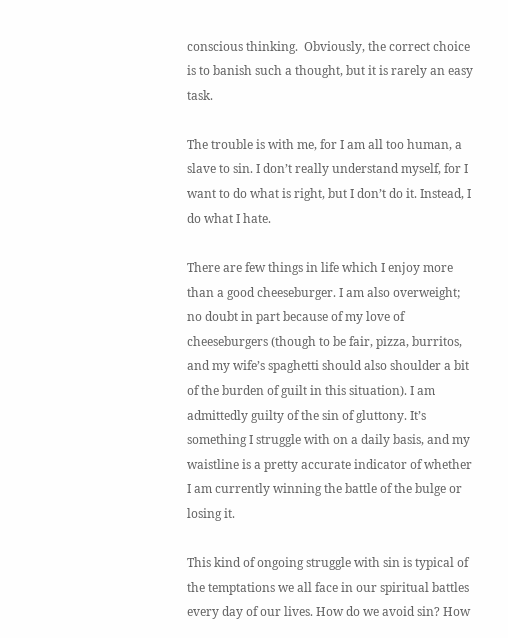conscious thinking.  Obviously, the correct choice is to banish such a thought, but it is rarely an easy task.

The trouble is with me, for I am all too human, a slave to sin. I don’t really understand myself, for I want to do what is right, but I don’t do it. Instead, I do what I hate.

There are few things in life which I enjoy more than a good cheeseburger. I am also overweight; no doubt in part because of my love of cheeseburgers (though to be fair, pizza, burritos, and my wife’s spaghetti should also shoulder a bit of the burden of guilt in this situation). I am admittedly guilty of the sin of gluttony. It’s something I struggle with on a daily basis, and my waistline is a pretty accurate indicator of whether I am currently winning the battle of the bulge or losing it.

This kind of ongoing struggle with sin is typical of the temptations we all face in our spiritual battles every day of our lives. How do we avoid sin? How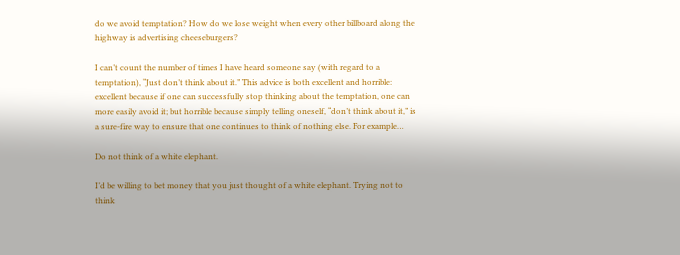do we avoid temptation? How do we lose weight when every other billboard along the highway is advertising cheeseburgers?

I can’t count the number of times I have heard someone say (with regard to a temptation), “Just don’t think about it.” This advice is both excellent and horrible: excellent because if one can successfully stop thinking about the temptation, one can more easily avoid it; but horrible because simply telling oneself, “don’t think about it,” is a sure-fire way to ensure that one continues to think of nothing else. For example…

Do not think of a white elephant.

I’d be willing to bet money that you just thought of a white elephant. Trying not to think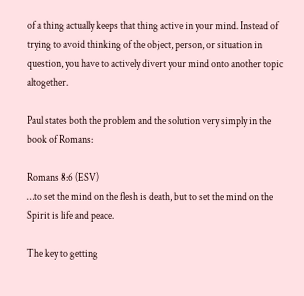of a thing actually keeps that thing active in your mind. Instead of trying to avoid thinking of the object, person, or situation in question, you have to actively divert your mind onto another topic altogether.

Paul states both the problem and the solution very simply in the book of Romans:

Romans 8:6 (ESV)
…to set the mind on the flesh is death, but to set the mind on the Spirit is life and peace.

The key to getting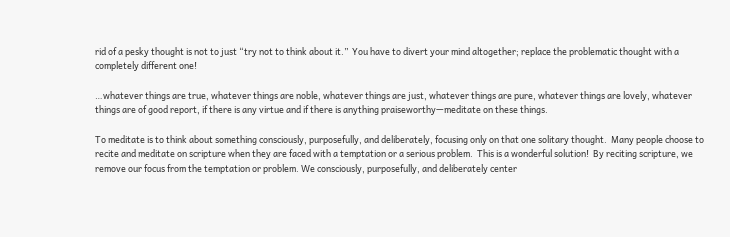rid of a pesky thought is not to just “try not to think about it.”  You have to divert your mind altogether; replace the problematic thought with a completely different one!

…whatever things are true, whatever things are noble, whatever things are just, whatever things are pure, whatever things are lovely, whatever things are of good report, if there is any virtue and if there is anything praiseworthy—meditate on these things.

To meditate is to think about something consciously, purposefully, and deliberately, focusing only on that one solitary thought.  Many people choose to recite and meditate on scripture when they are faced with a temptation or a serious problem.  This is a wonderful solution!  By reciting scripture, we remove our focus from the temptation or problem. We consciously, purposefully, and deliberately center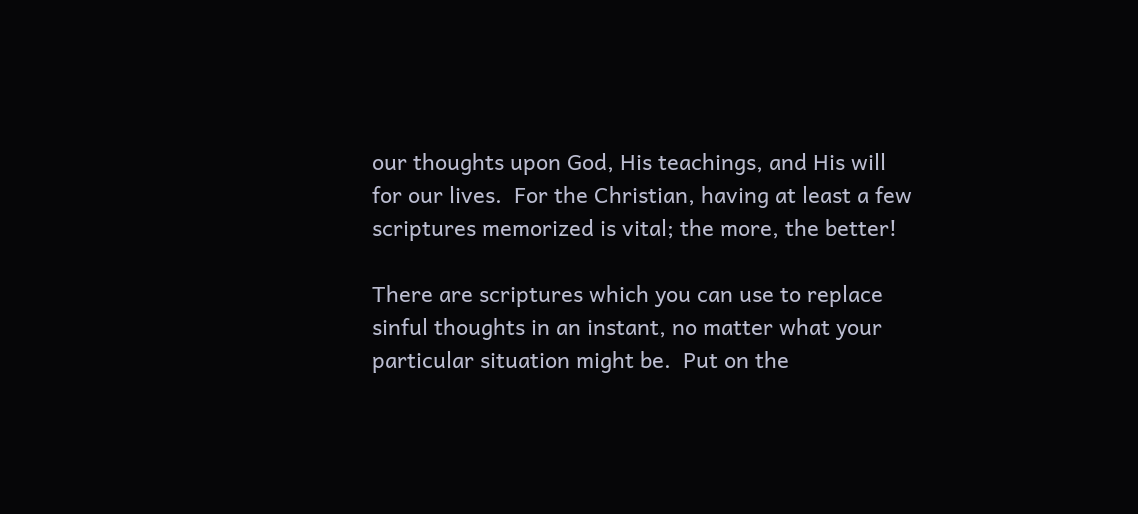our thoughts upon God, His teachings, and His will for our lives.  For the Christian, having at least a few scriptures memorized is vital; the more, the better!

There are scriptures which you can use to replace sinful thoughts in an instant, no matter what your particular situation might be.  Put on the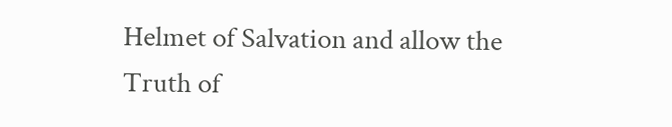Helmet of Salvation and allow the Truth of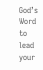God’s Word to lead your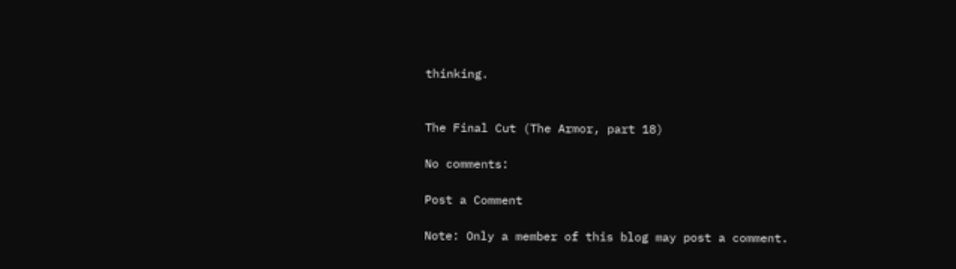thinking.


The Final Cut (The Armor, part 18)

No comments:

Post a Comment

Note: Only a member of this blog may post a comment.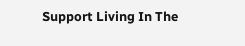Support Living In The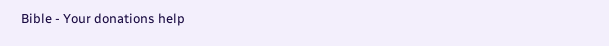Bible - Your donations help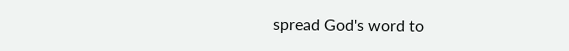spread God's word to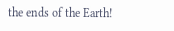the ends of the Earth!